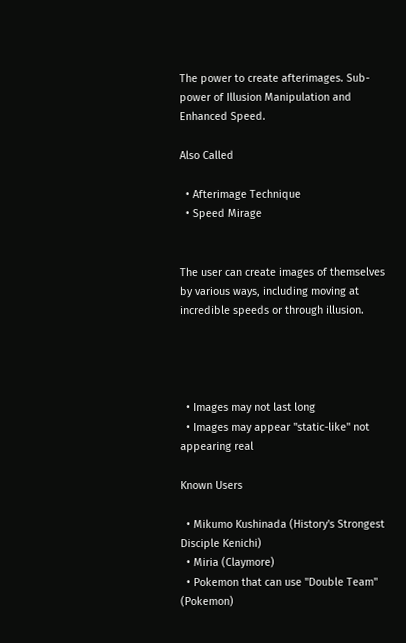The power to create afterimages. Sub-power of Illusion Manipulation and Enhanced Speed.

Also Called

  • Afterimage Technique
  • Speed Mirage


The user can create images of themselves by various ways, including moving at incredible speeds or through illusion.




  • Images may not last long
  • Images may appear "static-like" not appearing real

Known Users

  • Mikumo Kushinada (History's Strongest Disciple Kenichi)
  • Miria (Claymore)
  • Pokemon that can use "Double Team" (Pokemon)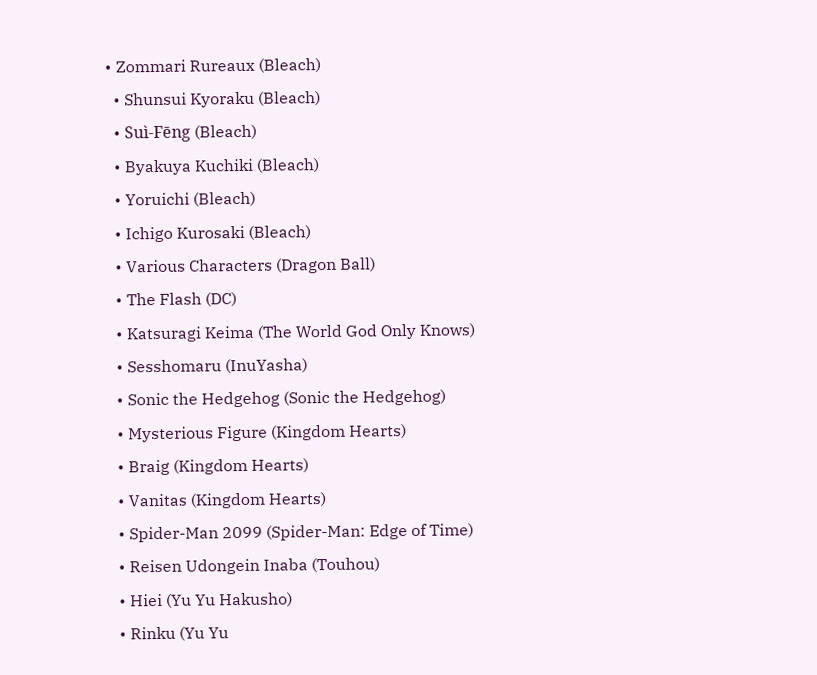• Zommari Rureaux (Bleach)
  • Shunsui Kyoraku (Bleach)
  • Suì-Fēng (Bleach)
  • Byakuya Kuchiki (Bleach)
  • Yoruichi (Bleach)
  • Ichigo Kurosaki (Bleach)
  • Various Characters (Dragon Ball)
  • The Flash (DC)
  • Katsuragi Keima (The World God Only Knows)
  • Sesshomaru (InuYasha)
  • Sonic the Hedgehog (Sonic the Hedgehog)
  • Mysterious Figure (Kingdom Hearts)
  • Braig (Kingdom Hearts)
  • Vanitas (Kingdom Hearts)
  • Spider-Man 2099 (Spider-Man: Edge of Time)
  • Reisen Udongein Inaba (Touhou)
  • Hiei (Yu Yu Hakusho)
  • Rinku (Yu Yu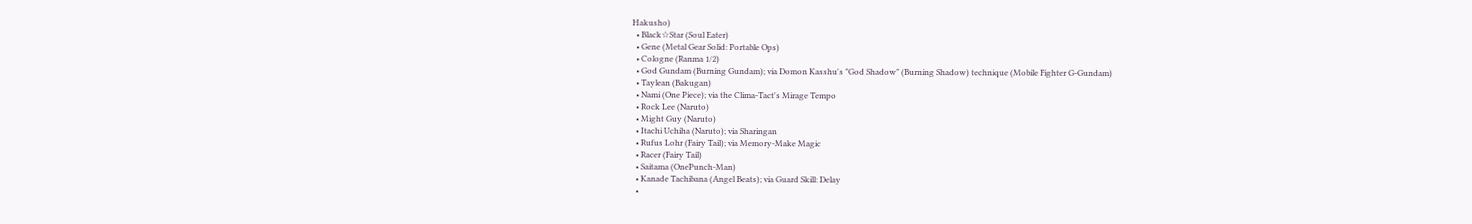Hakusho)
  • Black☆Star (Soul Eater)
  • Gene (Metal Gear Solid: Portable Ops)
  • Cologne (Ranma 1/2)
  • God Gundam (Burning Gundam); via Domon Kasshu's "God Shadow" (Burning Shadow) technique (Mobile Fighter G-Gundam)
  • Taylean (Bakugan)
  • Nami (One Piece); via the Clima-Tact's Mirage Tempo
  • Rock Lee (Naruto)
  • Might Guy (Naruto)
  • Itachi Uchiha (Naruto); via Sharingan
  • Rufus Lohr (Fairy Tail); via Memory-Make Magic
  • Racer (Fairy Tail)
  • Saitama (OnePunch-Man)
  • Kanade Tachibana (Angel Beats); via Guard Skill: Delay
  •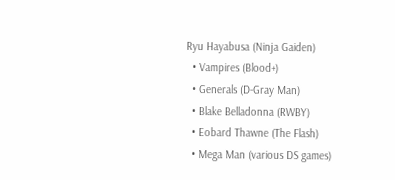Ryu Hayabusa (Ninja Gaiden)
  • Vampires (Blood+)
  • Generals (D-Gray Man)
  • Blake Belladonna (RWBY)
  • Eobard Thawne (The Flash)
  • Mega Man (various DS games)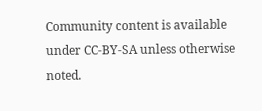Community content is available under CC-BY-SA unless otherwise noted.